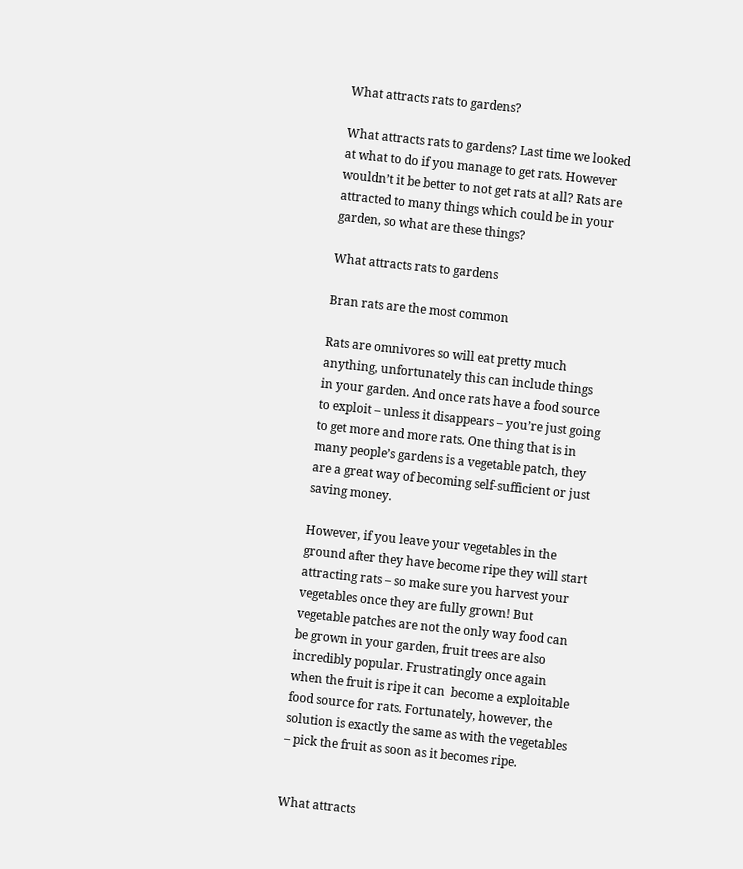What attracts rats to gardens?

What attracts rats to gardens? Last time we looked at what to do if you manage to get rats. However wouldn’t it be better to not get rats at all? Rats are attracted to many things which could be in your garden, so what are these things?

What attracts rats to gardens

Bran rats are the most common

Rats are omnivores so will eat pretty much anything, unfortunately this can include things in your garden. And once rats have a food source to exploit – unless it disappears – you’re just going to get more and more rats. One thing that is in many people’s gardens is a vegetable patch, they are a great way of becoming self-sufficient or just saving money.

However, if you leave your vegetables in the ground after they have become ripe they will start attracting rats – so make sure you harvest your vegetables once they are fully grown! But vegetable patches are not the only way food can be grown in your garden, fruit trees are also incredibly popular. Frustratingly once again when the fruit is ripe it can  become a exploitable food source for rats. Fortunately, however, the solution is exactly the same as with the vegetables – pick the fruit as soon as it becomes ripe.


What attracts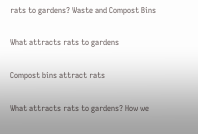rats to gardens? Waste and Compost Bins

What attracts rats to gardens

Compost bins attract rats

What attracts rats to gardens? How we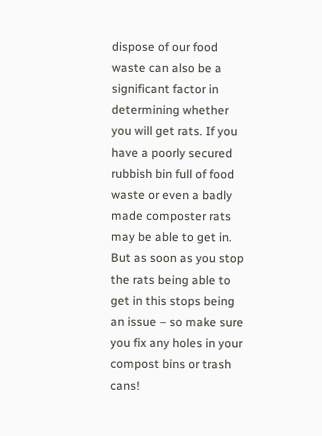dispose of our food waste can also be a significant factor in determining whether you will get rats. If you have a poorly secured rubbish bin full of food waste or even a badly made composter rats may be able to get in. But as soon as you stop the rats being able to get in this stops being an issue – so make sure you fix any holes in your compost bins or trash cans!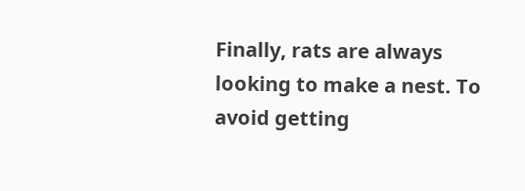Finally, rats are always looking to make a nest. To avoid getting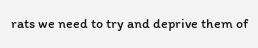rats we need to try and deprive them of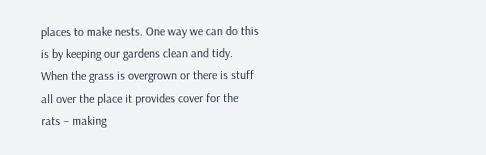places to make nests. One way we can do this is by keeping our gardens clean and tidy. When the grass is overgrown or there is stuff all over the place it provides cover for the rats – making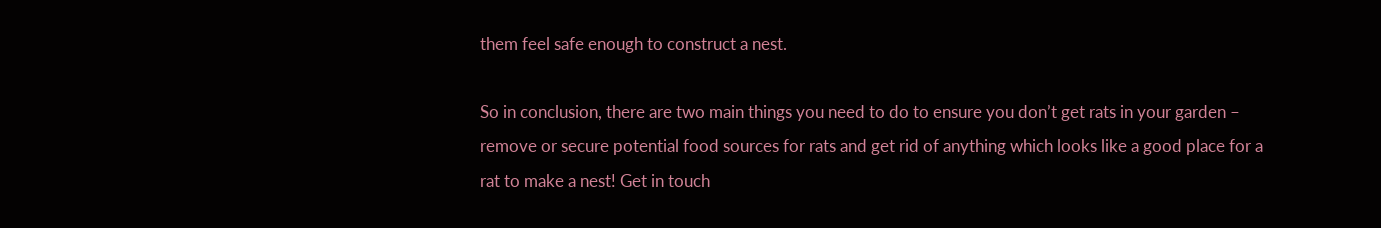them feel safe enough to construct a nest.

So in conclusion, there are two main things you need to do to ensure you don’t get rats in your garden – remove or secure potential food sources for rats and get rid of anything which looks like a good place for a rat to make a nest! Get in touch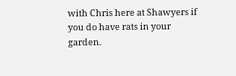with Chris here at Shawyers if you do have rats in your garden.